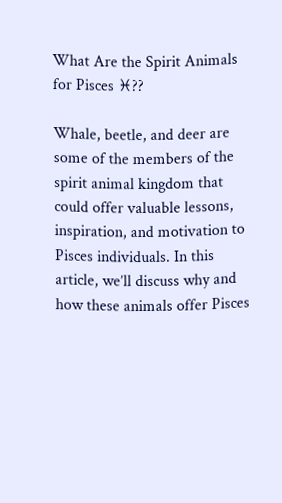What Are the Spirit Animals for Pisces ♓??

Whale, beetle, and deer are some of the members of the spirit animal kingdom that could offer valuable lessons, inspiration, and motivation to Pisces individuals. In this article, we’ll discuss why and how these animals offer Pisces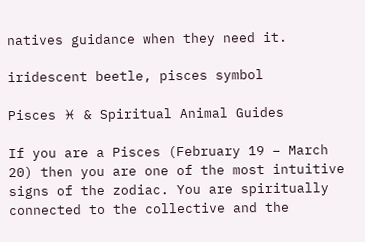natives guidance when they need it.

iridescent beetle, pisces symbol

Pisces ♓ & Spiritual Animal Guides

If you are a Pisces (February 19 – March 20) then you are one of the most intuitive signs of the zodiac. You are spiritually connected to the collective and the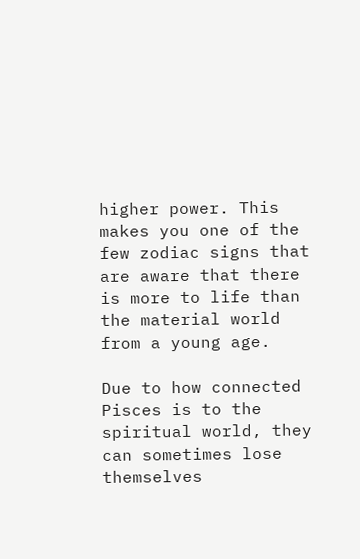higher power. This makes you one of the few zodiac signs that are aware that there is more to life than the material world from a young age.

Due to how connected Pisces is to the spiritual world, they can sometimes lose themselves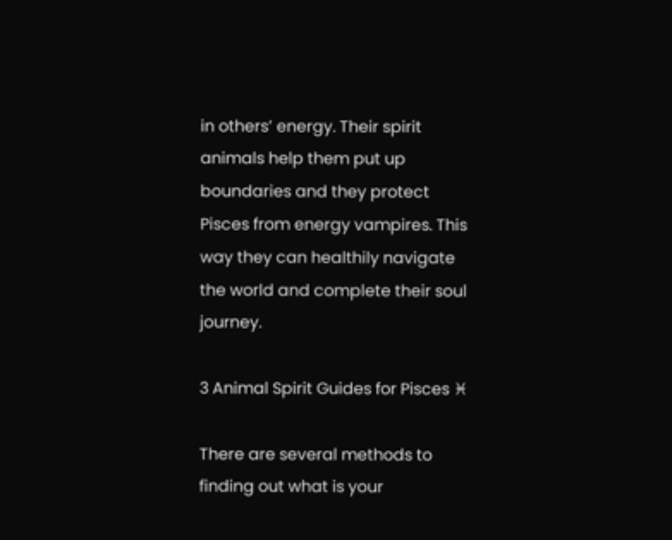in others’ energy. Their spirit animals help them put up boundaries and they protect Pisces from energy vampires. This way they can healthily navigate the world and complete their soul journey.

3 Animal Spirit Guides for Pisces ♓

There are several methods to finding out what is your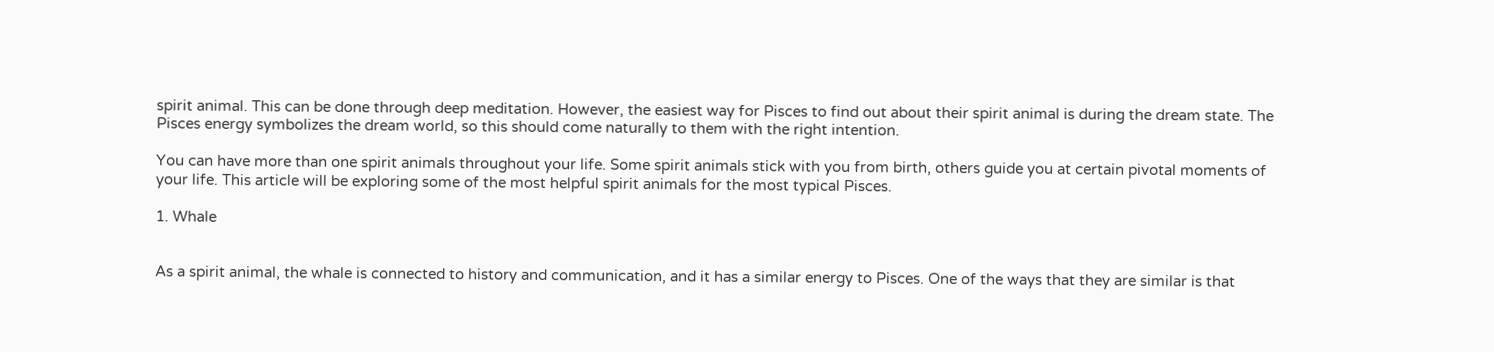spirit animal. This can be done through deep meditation. However, the easiest way for Pisces to find out about their spirit animal is during the dream state. The Pisces energy symbolizes the dream world, so this should come naturally to them with the right intention.

You can have more than one spirit animals throughout your life. Some spirit animals stick with you from birth, others guide you at certain pivotal moments of your life. This article will be exploring some of the most helpful spirit animals for the most typical Pisces.

1. Whale


As a spirit animal, the whale is connected to history and communication, and it has a similar energy to Pisces. One of the ways that they are similar is that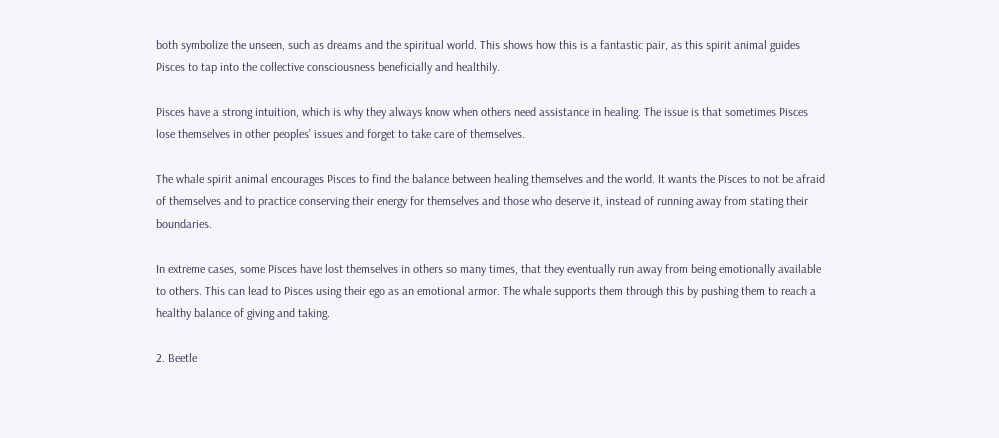both symbolize the unseen, such as dreams and the spiritual world. This shows how this is a fantastic pair, as this spirit animal guides Pisces to tap into the collective consciousness beneficially and healthily.

Pisces have a strong intuition, which is why they always know when others need assistance in healing. The issue is that sometimes Pisces lose themselves in other peoples’ issues and forget to take care of themselves.

The whale spirit animal encourages Pisces to find the balance between healing themselves and the world. It wants the Pisces to not be afraid of themselves and to practice conserving their energy for themselves and those who deserve it, instead of running away from stating their boundaries.

In extreme cases, some Pisces have lost themselves in others so many times, that they eventually run away from being emotionally available to others. This can lead to Pisces using their ego as an emotional armor. The whale supports them through this by pushing them to reach a healthy balance of giving and taking.

2. Beetle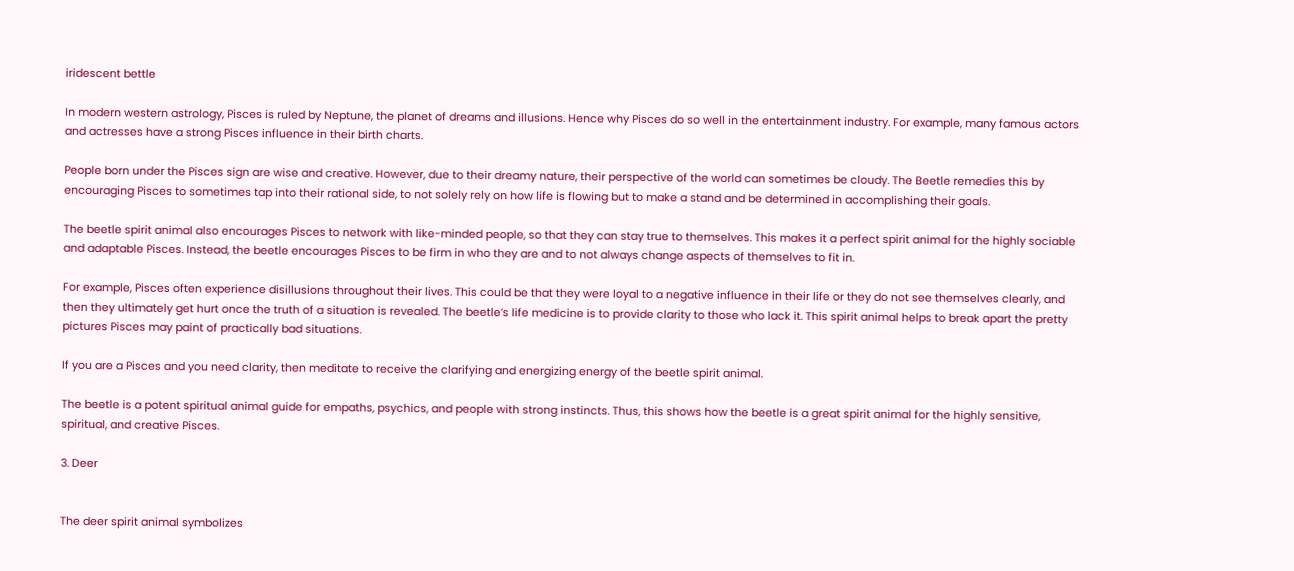iridescent bettle

In modern western astrology, Pisces is ruled by Neptune, the planet of dreams and illusions. Hence why Pisces do so well in the entertainment industry. For example, many famous actors and actresses have a strong Pisces influence in their birth charts.

People born under the Pisces sign are wise and creative. However, due to their dreamy nature, their perspective of the world can sometimes be cloudy. The Beetle remedies this by encouraging Pisces to sometimes tap into their rational side, to not solely rely on how life is flowing but to make a stand and be determined in accomplishing their goals.

The beetle spirit animal also encourages Pisces to network with like-minded people, so that they can stay true to themselves. This makes it a perfect spirit animal for the highly sociable and adaptable Pisces. Instead, the beetle encourages Pisces to be firm in who they are and to not always change aspects of themselves to fit in.

For example, Pisces often experience disillusions throughout their lives. This could be that they were loyal to a negative influence in their life or they do not see themselves clearly, and then they ultimately get hurt once the truth of a situation is revealed. The beetle’s life medicine is to provide clarity to those who lack it. This spirit animal helps to break apart the pretty pictures Pisces may paint of practically bad situations.

If you are a Pisces and you need clarity, then meditate to receive the clarifying and energizing energy of the beetle spirit animal.

The beetle is a potent spiritual animal guide for empaths, psychics, and people with strong instincts. Thus, this shows how the beetle is a great spirit animal for the highly sensitive, spiritual, and creative Pisces.

3. Deer


The deer spirit animal symbolizes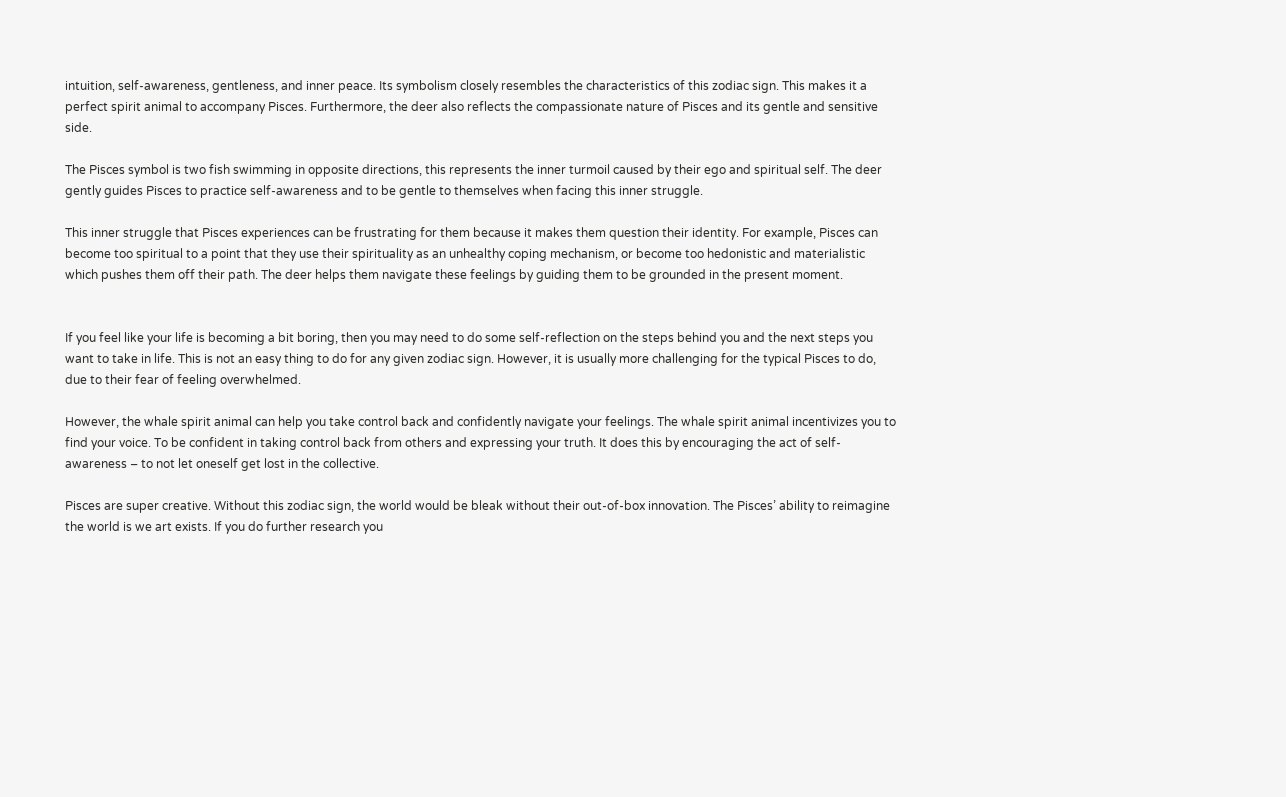intuition, self-awareness, gentleness, and inner peace. Its symbolism closely resembles the characteristics of this zodiac sign. This makes it a perfect spirit animal to accompany Pisces. Furthermore, the deer also reflects the compassionate nature of Pisces and its gentle and sensitive side.

The Pisces symbol is two fish swimming in opposite directions, this represents the inner turmoil caused by their ego and spiritual self. The deer gently guides Pisces to practice self-awareness and to be gentle to themselves when facing this inner struggle.

This inner struggle that Pisces experiences can be frustrating for them because it makes them question their identity. For example, Pisces can become too spiritual to a point that they use their spirituality as an unhealthy coping mechanism, or become too hedonistic and materialistic which pushes them off their path. The deer helps them navigate these feelings by guiding them to be grounded in the present moment.


If you feel like your life is becoming a bit boring, then you may need to do some self-reflection on the steps behind you and the next steps you want to take in life. This is not an easy thing to do for any given zodiac sign. However, it is usually more challenging for the typical Pisces to do, due to their fear of feeling overwhelmed.

However, the whale spirit animal can help you take control back and confidently navigate your feelings. The whale spirit animal incentivizes you to find your voice. To be confident in taking control back from others and expressing your truth. It does this by encouraging the act of self-awareness – to not let oneself get lost in the collective.

Pisces are super creative. Without this zodiac sign, the world would be bleak without their out-of-box innovation. The Pisces’ ability to reimagine the world is we art exists. If you do further research you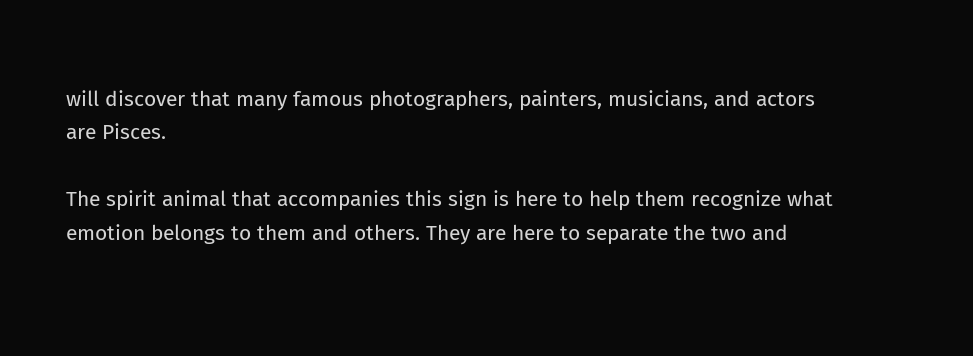will discover that many famous photographers, painters, musicians, and actors are Pisces.

The spirit animal that accompanies this sign is here to help them recognize what emotion belongs to them and others. They are here to separate the two and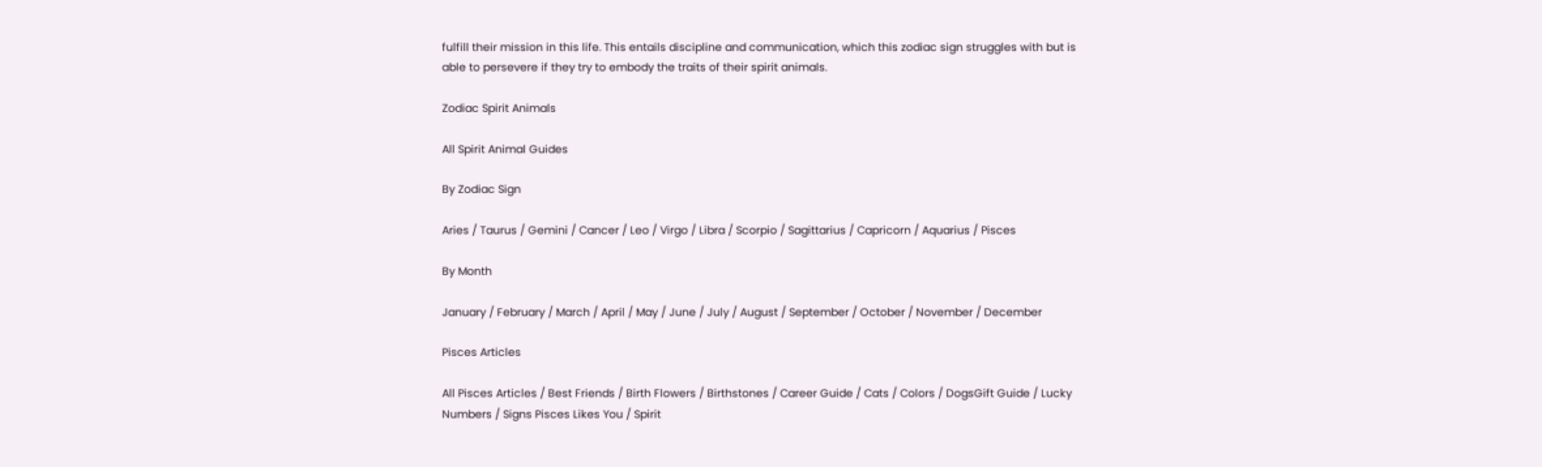fulfill their mission in this life. This entails discipline and communication, which this zodiac sign struggles with but is able to persevere if they try to embody the traits of their spirit animals.

Zodiac Spirit Animals

All Spirit Animal Guides

By Zodiac Sign

Aries / Taurus / Gemini / Cancer / Leo / Virgo / Libra / Scorpio / Sagittarius / Capricorn / Aquarius / Pisces

By Month

January / February / March / April / May / June / July / August / September / October / November / December

Pisces Articles

All Pisces Articles / Best Friends / Birth Flowers / Birthstones / Career Guide / Cats / Colors / DogsGift Guide / Lucky Numbers / Signs Pisces Likes You / Spirit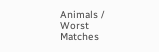Animals / Worst Matches